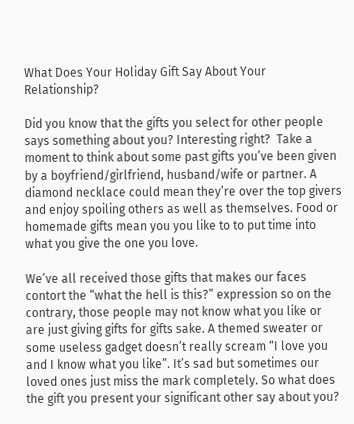What Does Your Holiday Gift Say About Your Relationship?

Did you know that the gifts you select for other people says something about you? Interesting right?  Take a moment to think about some past gifts you’ve been given by a boyfriend/girlfriend, husband/wife or partner. A diamond necklace could mean they’re over the top givers and enjoy spoiling others as well as themselves. Food or homemade gifts mean you you like to to put time into what you give the one you love.

We’ve all received those gifts that makes our faces contort the “what the hell is this?” expression so on the contrary, those people may not know what you like or are just giving gifts for gifts sake. A themed sweater or some useless gadget doesn’t really scream “I love you and I know what you like”. It’s sad but sometimes our loved ones just miss the mark completely. So what does the gift you present your significant other say about you?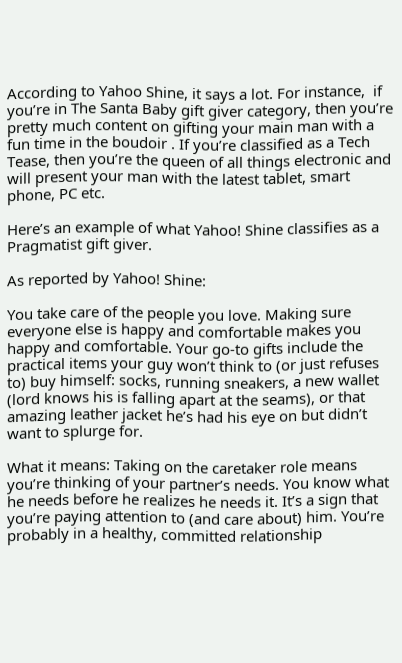According to Yahoo Shine, it says a lot. For instance,  if you’re in The Santa Baby gift giver category, then you’re pretty much content on gifting your main man with a fun time in the boudoir . If you’re classified as a Tech Tease, then you’re the queen of all things electronic and will present your man with the latest tablet, smart phone, PC etc.

Here’s an example of what Yahoo! Shine classifies as a Pragmatist gift giver.

As reported by Yahoo! Shine:

You take care of the people you love. Making sure everyone else is happy and comfortable makes you happy and comfortable. Your go-to gifts include the practical items your guy won’t think to (or just refuses to) buy himself: socks, running sneakers, a new wallet (lord knows his is falling apart at the seams), or that amazing leather jacket he’s had his eye on but didn’t want to splurge for.

What it means: Taking on the caretaker role means you’re thinking of your partner’s needs. You know what he needs before he realizes he needs it. It’s a sign that you’re paying attention to (and care about) him. You’re probably in a healthy, committed relationship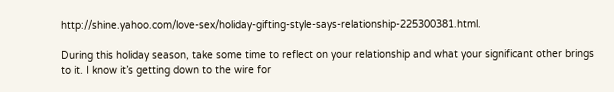http://shine.yahoo.com/love-sex/holiday-gifting-style-says-relationship-225300381.html.

During this holiday season, take some time to reflect on your relationship and what your significant other brings to it. I know it’s getting down to the wire for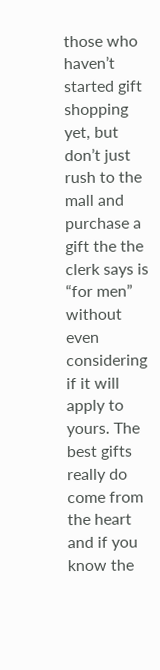those who haven’t started gift shopping yet, but don’t just rush to the mall and purchase a gift the the clerk says is “for men” without even considering if it will apply to yours. The best gifts really do come from the heart and if you know the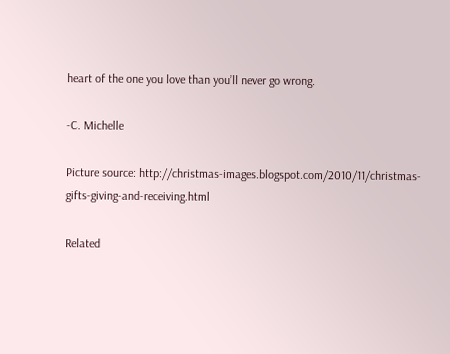heart of the one you love than you’ll never go wrong.

-C. Michelle

Picture source: http://christmas-images.blogspot.com/2010/11/christmas-gifts-giving-and-receiving.html

Related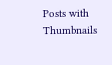Posts with Thumbnails